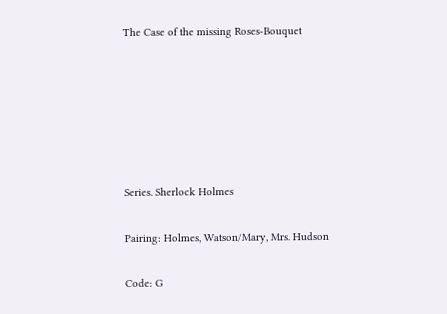The Case of the missing Roses-Bouquet






Series. Sherlock Holmes

Pairing: Holmes, Watson/Mary, Mrs. Hudson

Code: G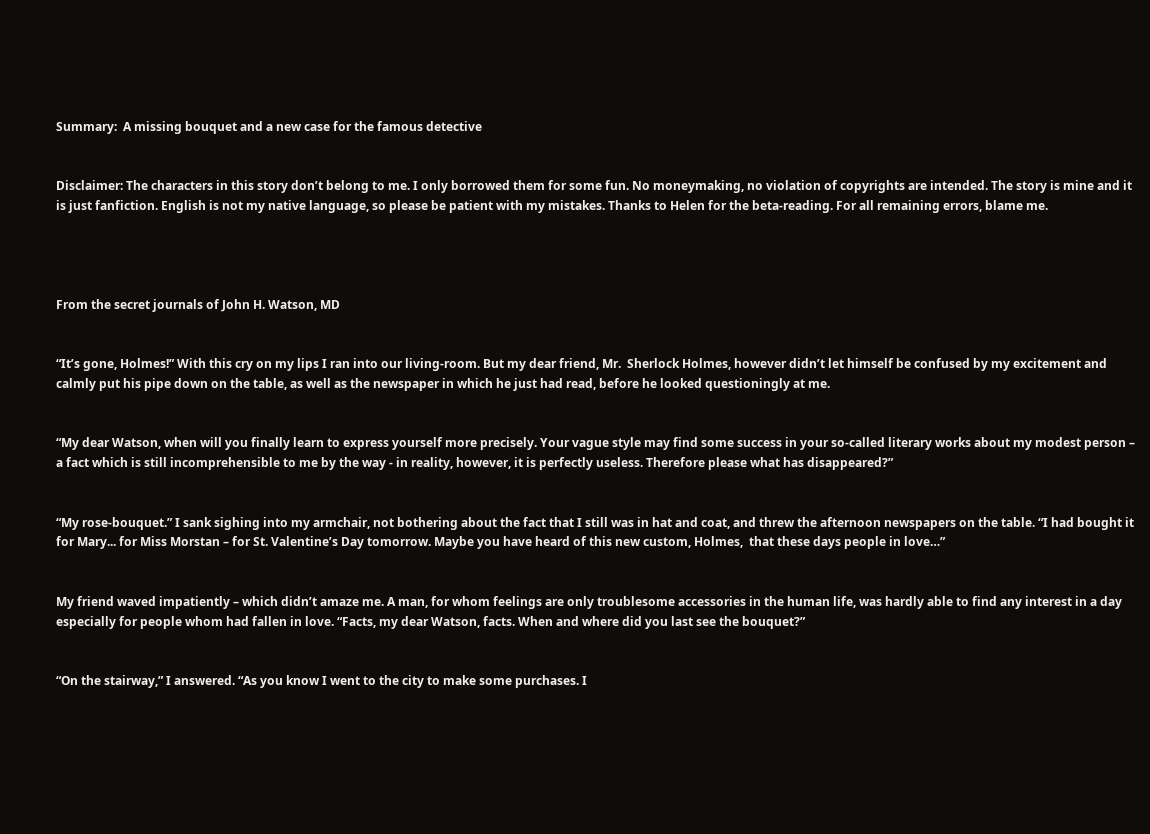Summary:  A missing bouquet and a new case for the famous detective


Disclaimer: The characters in this story don’t belong to me. I only borrowed them for some fun. No moneymaking, no violation of copyrights are intended. The story is mine and it is just fanfiction. English is not my native language, so please be patient with my mistakes. Thanks to Helen for the beta-reading. For all remaining errors, blame me.




From the secret journals of John H. Watson, MD


“It’s gone, Holmes!” With this cry on my lips I ran into our living-room. But my dear friend, Mr.  Sherlock Holmes, however didn’t let himself be confused by my excitement and calmly put his pipe down on the table, as well as the newspaper in which he just had read, before he looked questioningly at me.


“My dear Watson, when will you finally learn to express yourself more precisely. Your vague style may find some success in your so-called literary works about my modest person – a fact which is still incomprehensible to me by the way - in reality, however, it is perfectly useless. Therefore please what has disappeared?”


“My rose-bouquet.” I sank sighing into my armchair, not bothering about the fact that I still was in hat and coat, and threw the afternoon newspapers on the table. “I had bought it for Mary... for Miss Morstan – for St. Valentine’s Day tomorrow. Maybe you have heard of this new custom, Holmes,  that these days people in love…”


My friend waved impatiently – which didn’t amaze me. A man, for whom feelings are only troublesome accessories in the human life, was hardly able to find any interest in a day especially for people whom had fallen in love. “Facts, my dear Watson, facts. When and where did you last see the bouquet?”


“On the stairway,” I answered. “As you know I went to the city to make some purchases. I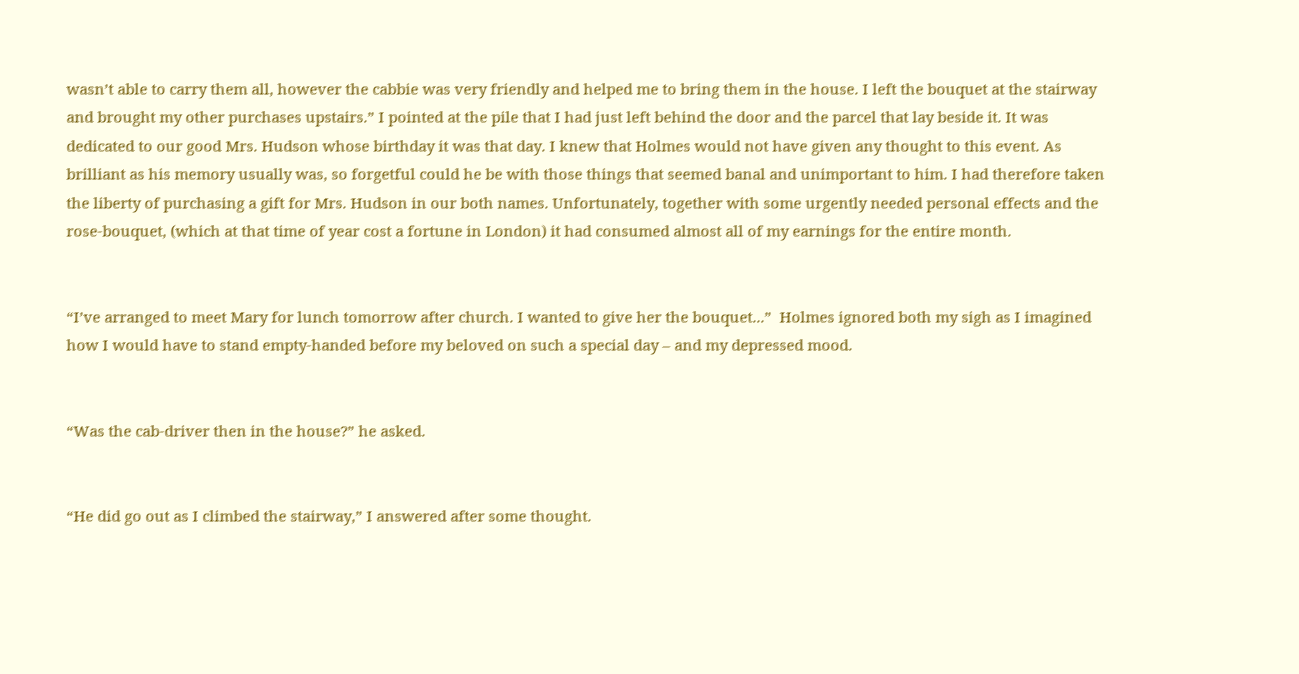wasn’t able to carry them all, however the cabbie was very friendly and helped me to bring them in the house. I left the bouquet at the stairway and brought my other purchases upstairs.” I pointed at the pile that I had just left behind the door and the parcel that lay beside it. It was dedicated to our good Mrs. Hudson whose birthday it was that day. I knew that Holmes would not have given any thought to this event. As brilliant as his memory usually was, so forgetful could he be with those things that seemed banal and unimportant to him. I had therefore taken the liberty of purchasing a gift for Mrs. Hudson in our both names. Unfortunately, together with some urgently needed personal effects and the rose-bouquet, (which at that time of year cost a fortune in London) it had consumed almost all of my earnings for the entire month.


“I’ve arranged to meet Mary for lunch tomorrow after church. I wanted to give her the bouquet...”  Holmes ignored both my sigh as I imagined how I would have to stand empty-handed before my beloved on such a special day – and my depressed mood.


“Was the cab-driver then in the house?” he asked.


“He did go out as I climbed the stairway,” I answered after some thought.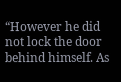“However he did not lock the door behind himself. As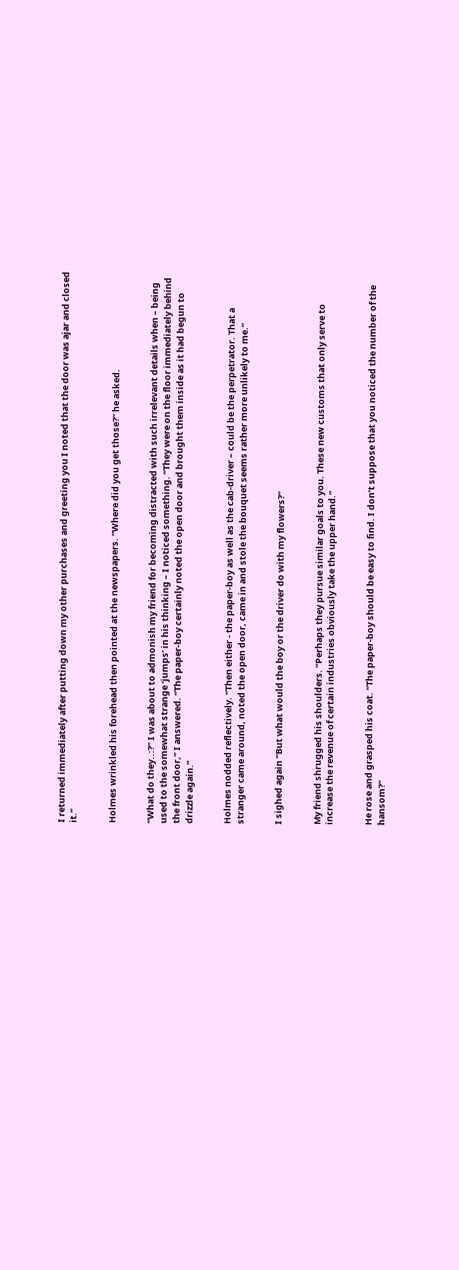I returned immediately after putting down my other purchases and greeting you I noted that the door was ajar and closed it.”


Holmes wrinkled his forehead then pointed at the newspapers. “Where did you get those?” he asked.


“What do they..:?” I was about to admonish my friend for becoming distracted with such irrelevant details when – being used to the somewhat strange ‘jumps’ in his thinking – I noticed something. “They were on the floor immediately behind the front door,” I answered. “The paper-boy certainly noted the open door and brought them inside as it had begun to drizzle again.”


Holmes nodded reflectively. “Then either - the paper-boy as well as the cab-driver – could be the perpetrator. That a stranger came around, noted the open door, came in and stole the bouquet seems rather more unlikely to me.“


I sighed again “But what would the boy or the driver do with my flowers?”


My friend shrugged his shoulders. “Perhaps they pursue similar goals to you. These new customs that only serve to increase the revenue of certain industries obviously take the upper hand.”


He rose and grasped his coat. “The paper-boy should be easy to find. I don’t suppose that you noticed the number of the hansom?”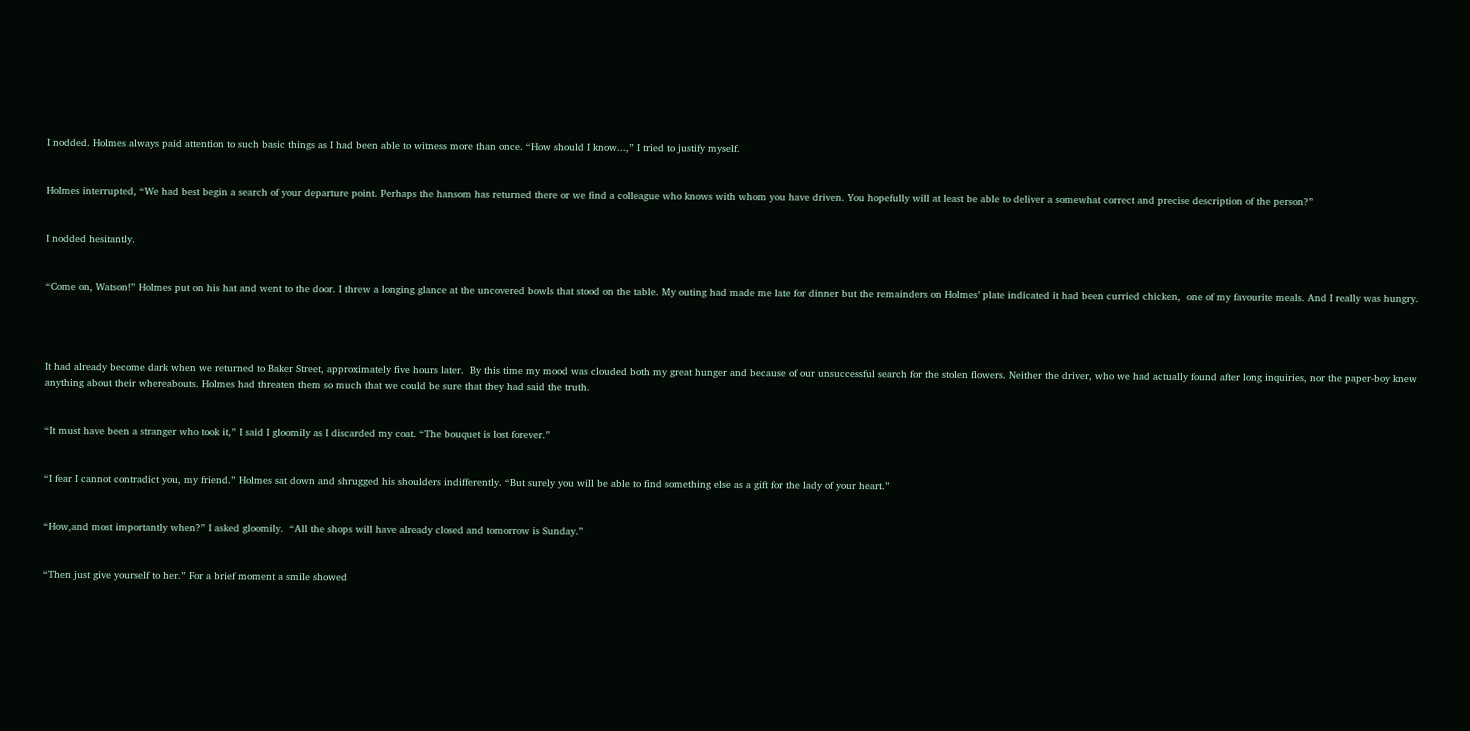I nodded. Holmes always paid attention to such basic things as I had been able to witness more than once. “How should I know...,” I tried to justify myself.


Holmes interrupted, “We had best begin a search of your departure point. Perhaps the hansom has returned there or we find a colleague who knows with whom you have driven. You hopefully will at least be able to deliver a somewhat correct and precise description of the person?”


I nodded hesitantly.


“Come on, Watson!” Holmes put on his hat and went to the door. I threw a longing glance at the uncovered bowls that stood on the table. My outing had made me late for dinner but the remainders on Holmes’ plate indicated it had been curried chicken,  one of my favourite meals. And I really was hungry.




It had already become dark when we returned to Baker Street, approximately five hours later.  By this time my mood was clouded both my great hunger and because of our unsuccessful search for the stolen flowers. Neither the driver, who we had actually found after long inquiries, nor the paper-boy knew anything about their whereabouts. Holmes had threaten them so much that we could be sure that they had said the truth.


“It must have been a stranger who took it,” I said I gloomily as I discarded my coat. “The bouquet is lost forever.”


“I fear I cannot contradict you, my friend.” Holmes sat down and shrugged his shoulders indifferently. “But surely you will be able to find something else as a gift for the lady of your heart.”


“How,and most importantly when?” I asked gloomily.  “All the shops will have already closed and tomorrow is Sunday.”


“Then just give yourself to her.” For a brief moment a smile showed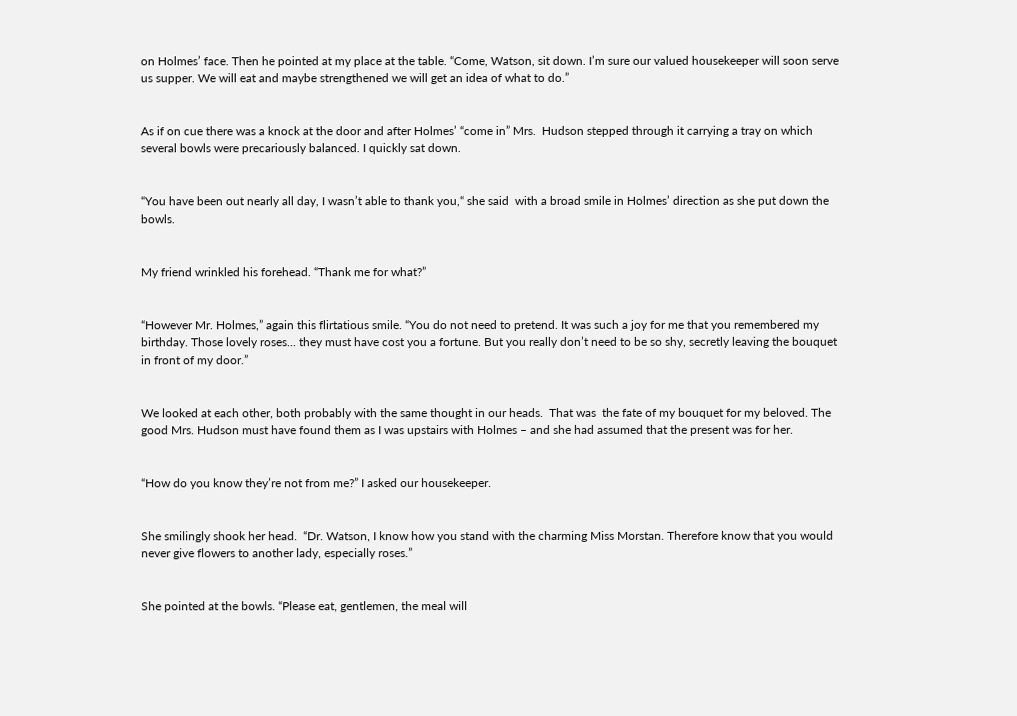on Holmes’ face. Then he pointed at my place at the table. “Come, Watson, sit down. I’m sure our valued housekeeper will soon serve us supper. We will eat and maybe strengthened we will get an idea of what to do.”


As if on cue there was a knock at the door and after Holmes’ “come in” Mrs.  Hudson stepped through it carrying a tray on which several bowls were precariously balanced. I quickly sat down.


“You have been out nearly all day, I wasn’t able to thank you,“ she said  with a broad smile in Holmes’ direction as she put down the bowls.


My friend wrinkled his forehead. “Thank me for what?”


“However Mr. Holmes,” again this flirtatious smile. “You do not need to pretend. It was such a joy for me that you remembered my birthday. Those lovely roses... they must have cost you a fortune. But you really don’t need to be so shy, secretly leaving the bouquet in front of my door.”


We looked at each other, both probably with the same thought in our heads.  That was  the fate of my bouquet for my beloved. The good Mrs. Hudson must have found them as I was upstairs with Holmes – and she had assumed that the present was for her.


“How do you know they’re not from me?” I asked our housekeeper.


She smilingly shook her head.  “Dr. Watson, I know how you stand with the charming Miss Morstan. Therefore know that you would never give flowers to another lady, especially roses.”


She pointed at the bowls. “Please eat, gentlemen, the meal will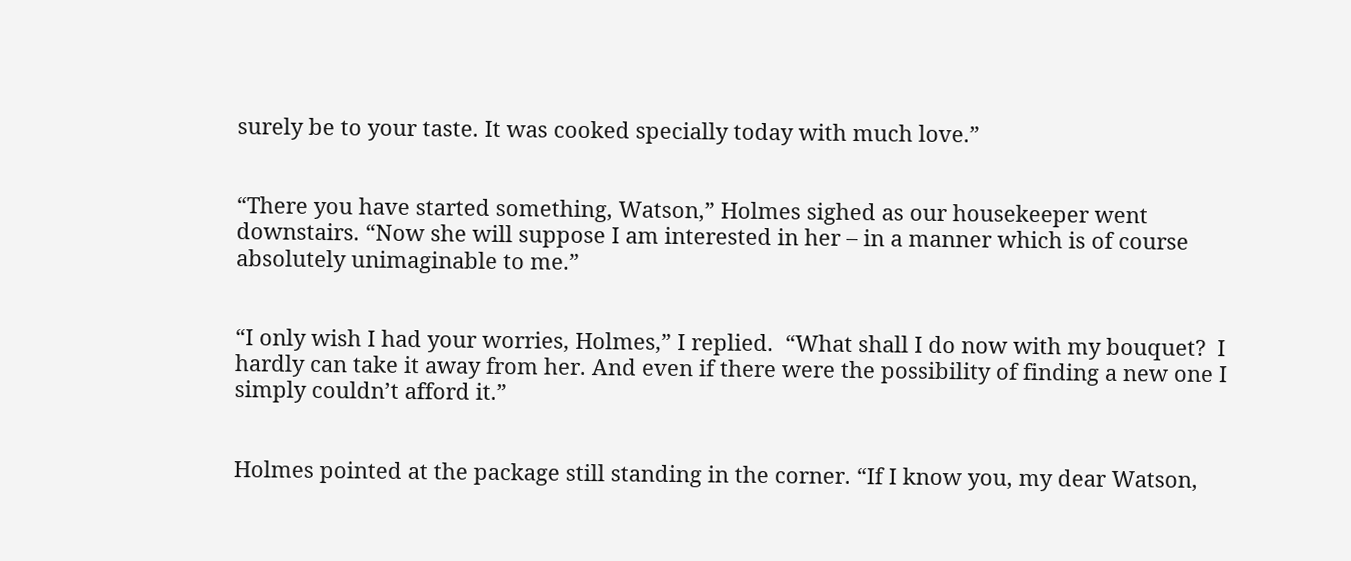surely be to your taste. It was cooked specially today with much love.”


“There you have started something, Watson,” Holmes sighed as our housekeeper went downstairs. “Now she will suppose I am interested in her – in a manner which is of course absolutely unimaginable to me.”


“I only wish I had your worries, Holmes,” I replied.  “What shall I do now with my bouquet?  I hardly can take it away from her. And even if there were the possibility of finding a new one I simply couldn’t afford it.”


Holmes pointed at the package still standing in the corner. “If I know you, my dear Watson,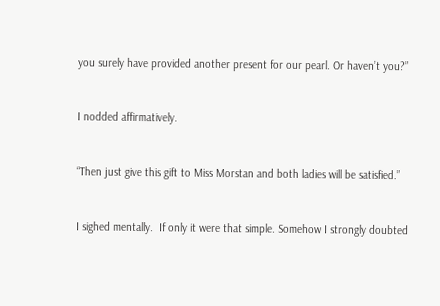you surely have provided another present for our pearl. Or haven’t you?”


I nodded affirmatively.


“Then just give this gift to Miss Morstan and both ladies will be satisfied.”


I sighed mentally.  If only it were that simple. Somehow I strongly doubted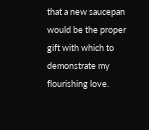that a new saucepan would be the proper gift with which to demonstrate my flourishing love.